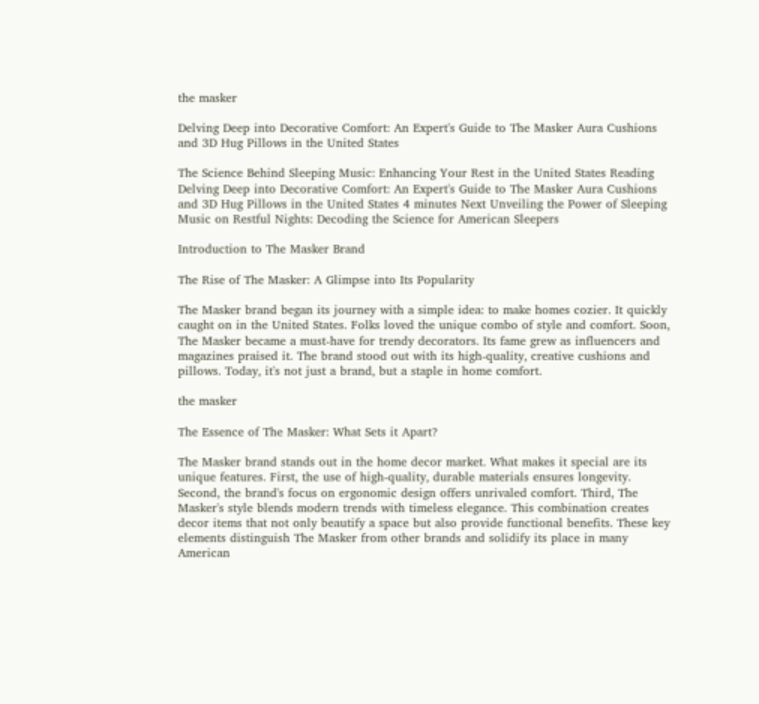the masker

Delving Deep into Decorative Comfort: An Expert's Guide to The Masker Aura Cushions and 3D Hug Pillows in the United States

The Science Behind Sleeping Music: Enhancing Your Rest in the United States Reading Delving Deep into Decorative Comfort: An Expert's Guide to The Masker Aura Cushions and 3D Hug Pillows in the United States 4 minutes Next Unveiling the Power of Sleeping Music on Restful Nights: Decoding the Science for American Sleepers

Introduction to The Masker Brand

The Rise of The Masker: A Glimpse into Its Popularity

The Masker brand began its journey with a simple idea: to make homes cozier. It quickly caught on in the United States. Folks loved the unique combo of style and comfort. Soon, The Masker became a must-have for trendy decorators. Its fame grew as influencers and magazines praised it. The brand stood out with its high-quality, creative cushions and pillows. Today, it's not just a brand, but a staple in home comfort.

the masker

The Essence of The Masker: What Sets it Apart?

The Masker brand stands out in the home decor market. What makes it special are its unique features. First, the use of high-quality, durable materials ensures longevity. Second, the brand's focus on ergonomic design offers unrivaled comfort. Third, The Masker's style blends modern trends with timeless elegance. This combination creates decor items that not only beautify a space but also provide functional benefits. These key elements distinguish The Masker from other brands and solidify its place in many American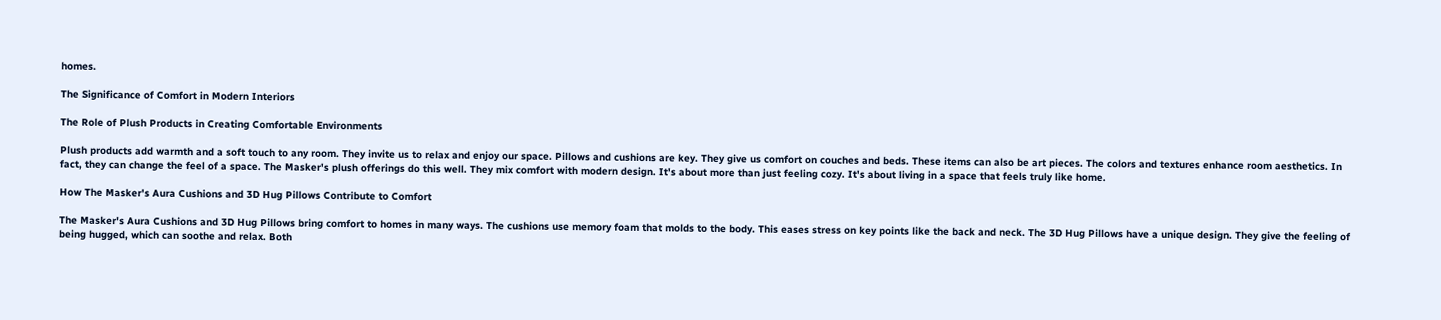homes.

The Significance of Comfort in Modern Interiors

The Role of Plush Products in Creating Comfortable Environments

Plush products add warmth and a soft touch to any room. They invite us to relax and enjoy our space. Pillows and cushions are key. They give us comfort on couches and beds. These items can also be art pieces. The colors and textures enhance room aesthetics. In fact, they can change the feel of a space. The Masker's plush offerings do this well. They mix comfort with modern design. It's about more than just feeling cozy. It's about living in a space that feels truly like home.

How The Masker's Aura Cushions and 3D Hug Pillows Contribute to Comfort

The Masker's Aura Cushions and 3D Hug Pillows bring comfort to homes in many ways. The cushions use memory foam that molds to the body. This eases stress on key points like the back and neck. The 3D Hug Pillows have a unique design. They give the feeling of being hugged, which can soothe and relax. Both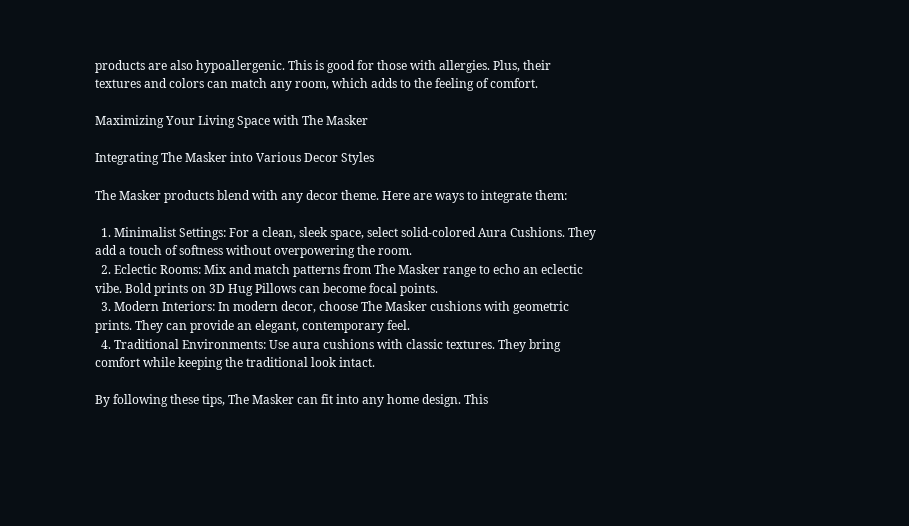products are also hypoallergenic. This is good for those with allergies. Plus, their textures and colors can match any room, which adds to the feeling of comfort.

Maximizing Your Living Space with The Masker

Integrating The Masker into Various Decor Styles

The Masker products blend with any decor theme. Here are ways to integrate them:

  1. Minimalist Settings: For a clean, sleek space, select solid-colored Aura Cushions. They add a touch of softness without overpowering the room.
  2. Eclectic Rooms: Mix and match patterns from The Masker range to echo an eclectic vibe. Bold prints on 3D Hug Pillows can become focal points.
  3. Modern Interiors: In modern decor, choose The Masker cushions with geometric prints. They can provide an elegant, contemporary feel.
  4. Traditional Environments: Use aura cushions with classic textures. They bring comfort while keeping the traditional look intact.

By following these tips, The Masker can fit into any home design. This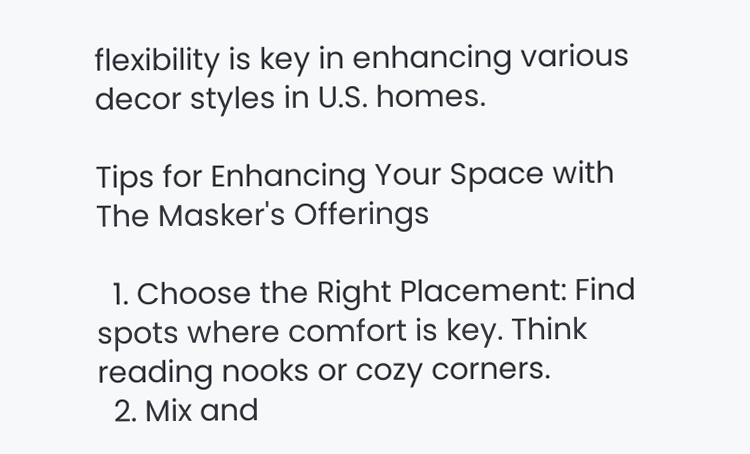flexibility is key in enhancing various decor styles in U.S. homes.

Tips for Enhancing Your Space with The Masker's Offerings

  1. Choose the Right Placement: Find spots where comfort is key. Think reading nooks or cozy corners.
  2. Mix and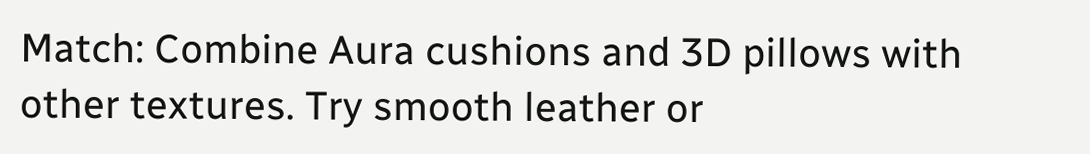Match: Combine Aura cushions and 3D pillows with other textures. Try smooth leather or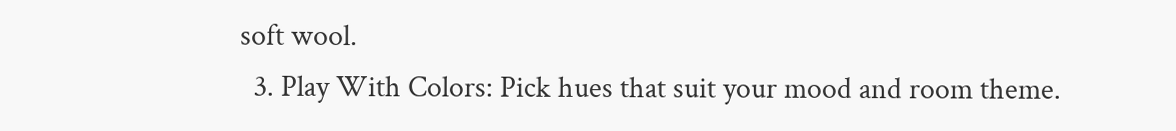soft wool.
  3. Play With Colors: Pick hues that suit your mood and room theme.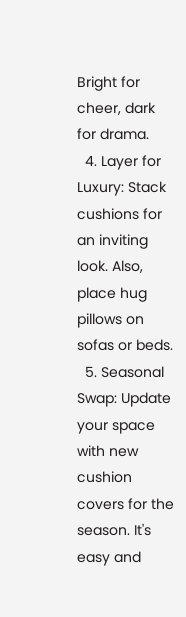Bright for cheer, dark for drama.
  4. Layer for Luxury: Stack cushions for an inviting look. Also, place hug pillows on sofas or beds.
  5. Seasonal Swap: Update your space with new cushion covers for the season. It's easy and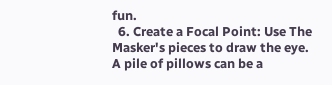fun.
  6. Create a Focal Point: Use The Masker's pieces to draw the eye. A pile of pillows can be a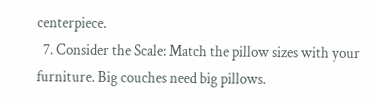centerpiece.
  7. Consider the Scale: Match the pillow sizes with your furniture. Big couches need big pillows.